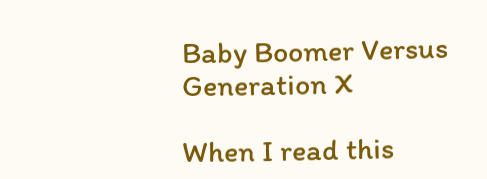Baby Boomer Versus Generation X

When I read this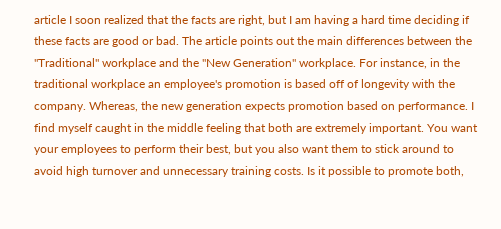article I soon realized that the facts are right, but I am having a hard time deciding if these facts are good or bad. The article points out the main differences between the "Traditional" workplace and the "New Generation" workplace. For instance, in the traditional workplace an employee's promotion is based off of longevity with the company. Whereas, the new generation expects promotion based on performance. I find myself caught in the middle feeling that both are extremely important. You want your employees to perform their best, but you also want them to stick around to avoid high turnover and unnecessary training costs. Is it possible to promote both,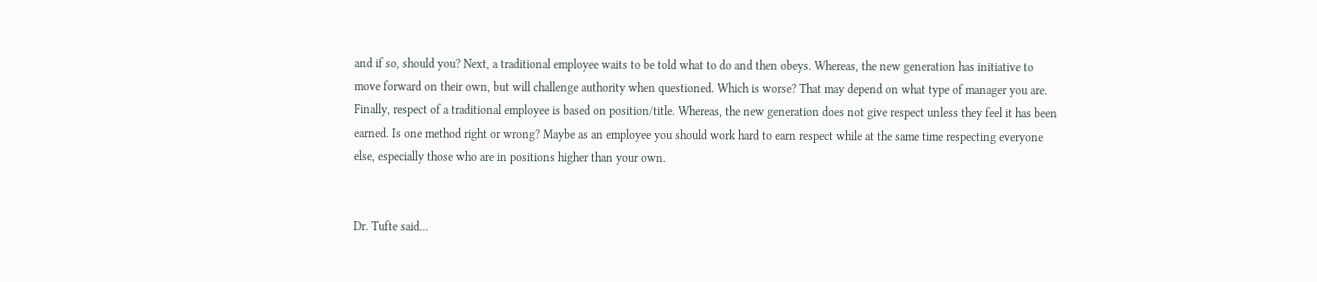and if so, should you? Next, a traditional employee waits to be told what to do and then obeys. Whereas, the new generation has initiative to move forward on their own, but will challenge authority when questioned. Which is worse? That may depend on what type of manager you are. Finally, respect of a traditional employee is based on position/title. Whereas, the new generation does not give respect unless they feel it has been earned. Is one method right or wrong? Maybe as an employee you should work hard to earn respect while at the same time respecting everyone else, especially those who are in positions higher than your own.


Dr. Tufte said...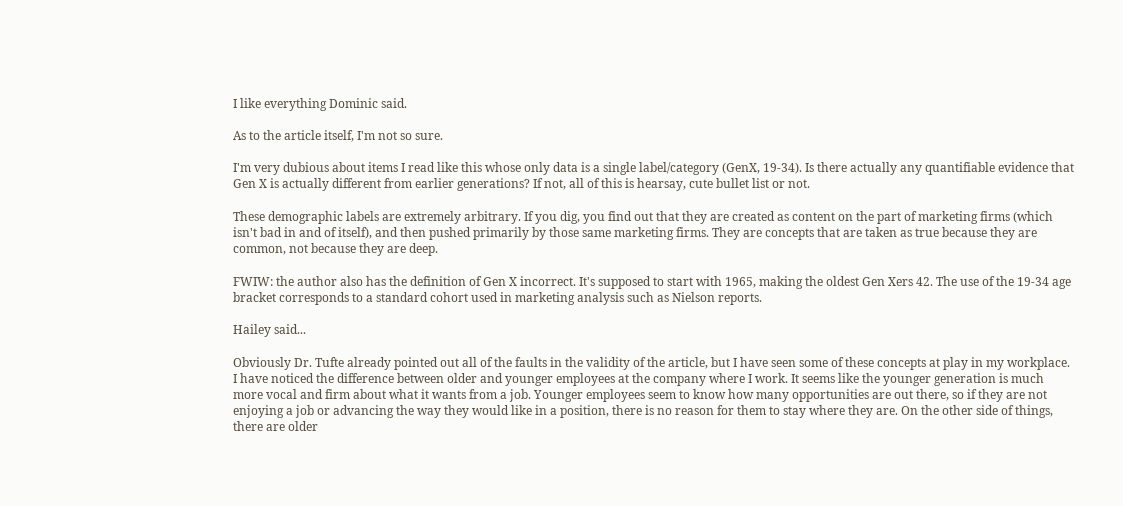I like everything Dominic said.

As to the article itself, I'm not so sure.

I'm very dubious about items I read like this whose only data is a single label/category (GenX, 19-34). Is there actually any quantifiable evidence that Gen X is actually different from earlier generations? If not, all of this is hearsay, cute bullet list or not.

These demographic labels are extremely arbitrary. If you dig, you find out that they are created as content on the part of marketing firms (which isn't bad in and of itself), and then pushed primarily by those same marketing firms. They are concepts that are taken as true because they are common, not because they are deep.

FWIW: the author also has the definition of Gen X incorrect. It's supposed to start with 1965, making the oldest Gen Xers 42. The use of the 19-34 age bracket corresponds to a standard cohort used in marketing analysis such as Nielson reports.

Hailey said...

Obviously Dr. Tufte already pointed out all of the faults in the validity of the article, but I have seen some of these concepts at play in my workplace.
I have noticed the difference between older and younger employees at the company where I work. It seems like the younger generation is much more vocal and firm about what it wants from a job. Younger employees seem to know how many opportunities are out there, so if they are not enjoying a job or advancing the way they would like in a position, there is no reason for them to stay where they are. On the other side of things, there are older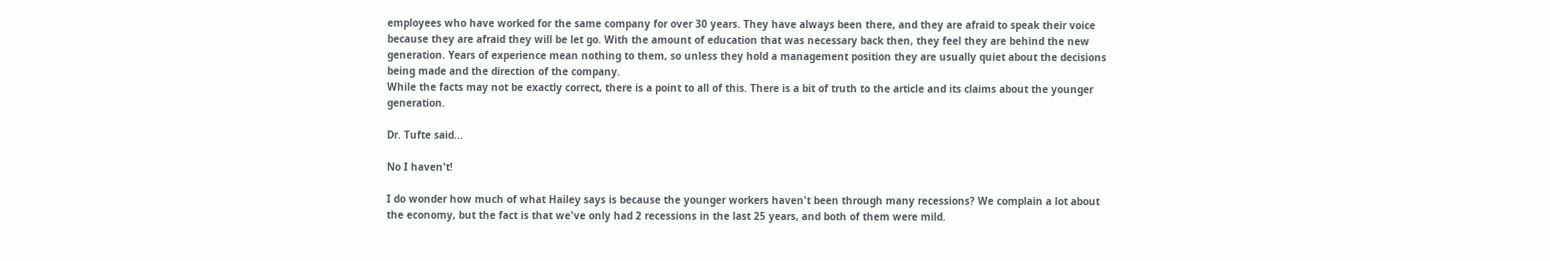employees who have worked for the same company for over 30 years. They have always been there, and they are afraid to speak their voice because they are afraid they will be let go. With the amount of education that was necessary back then, they feel they are behind the new generation. Years of experience mean nothing to them, so unless they hold a management position they are usually quiet about the decisions being made and the direction of the company.
While the facts may not be exactly correct, there is a point to all of this. There is a bit of truth to the article and its claims about the younger generation.

Dr. Tufte said...

No I haven't!

I do wonder how much of what Hailey says is because the younger workers haven't been through many recessions? We complain a lot about the economy, but the fact is that we've only had 2 recessions in the last 25 years, and both of them were mild.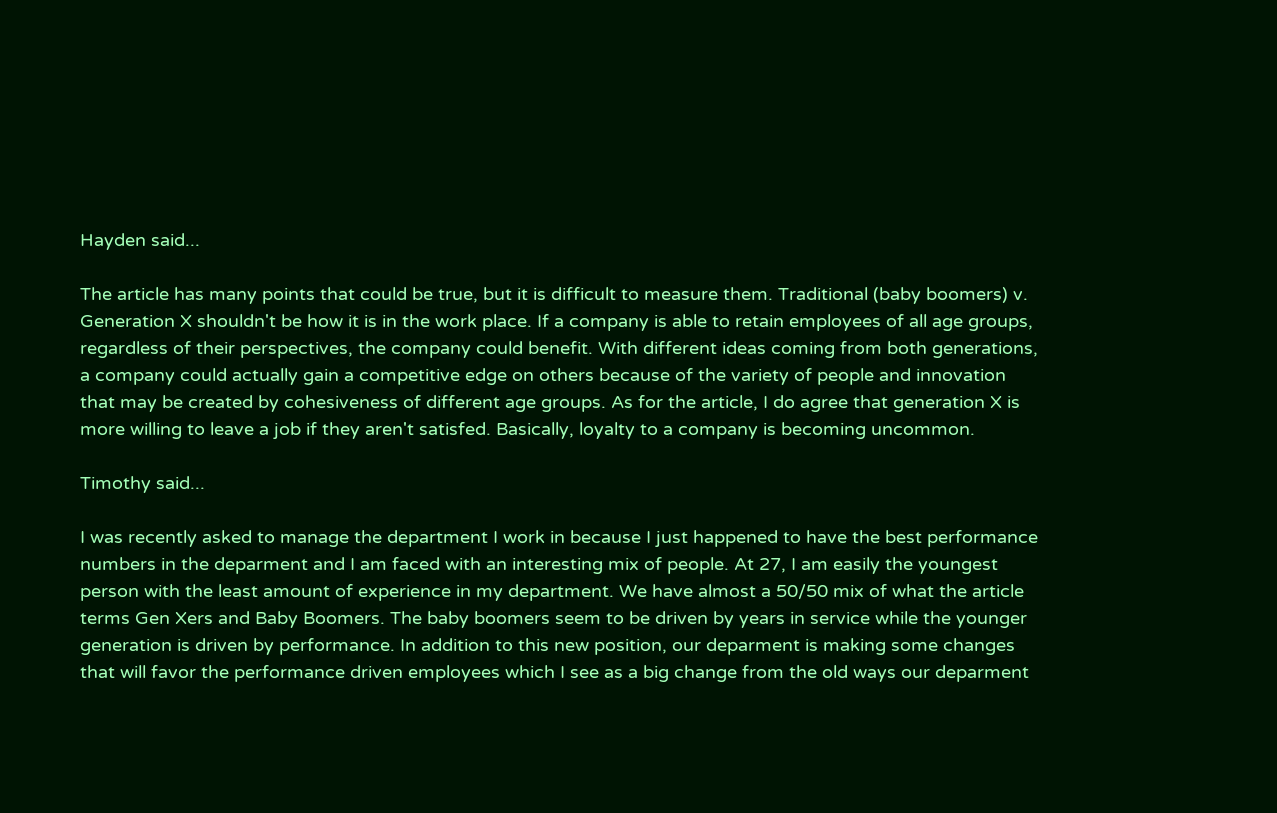Hayden said...

The article has many points that could be true, but it is difficult to measure them. Traditional (baby boomers) v. Generation X shouldn't be how it is in the work place. If a company is able to retain employees of all age groups, regardless of their perspectives, the company could benefit. With different ideas coming from both generations, a company could actually gain a competitive edge on others because of the variety of people and innovation that may be created by cohesiveness of different age groups. As for the article, I do agree that generation X is more willing to leave a job if they aren't satisfed. Basically, loyalty to a company is becoming uncommon.

Timothy said...

I was recently asked to manage the department I work in because I just happened to have the best performance numbers in the deparment and I am faced with an interesting mix of people. At 27, I am easily the youngest person with the least amount of experience in my department. We have almost a 50/50 mix of what the article terms Gen Xers and Baby Boomers. The baby boomers seem to be driven by years in service while the younger generation is driven by performance. In addition to this new position, our deparment is making some changes that will favor the performance driven employees which I see as a big change from the old ways our deparment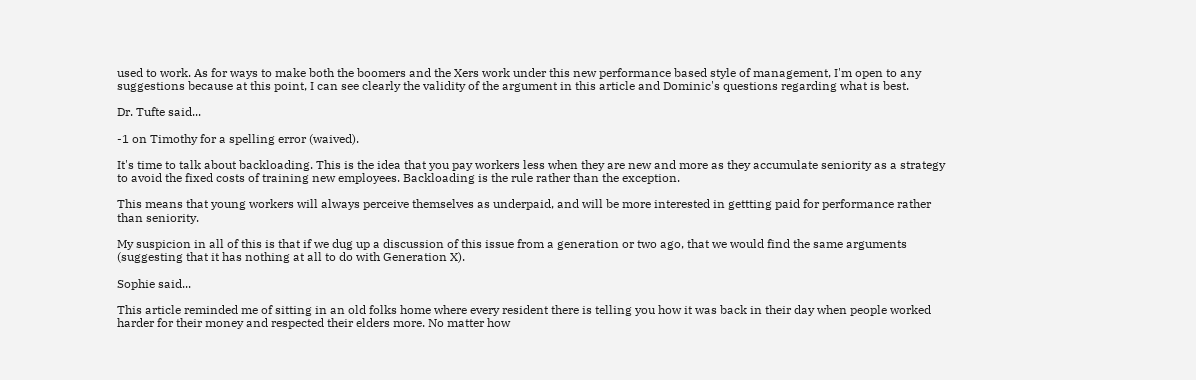used to work. As for ways to make both the boomers and the Xers work under this new performance based style of management, I'm open to any suggestions because at this point, I can see clearly the validity of the argument in this article and Dominic's questions regarding what is best.

Dr. Tufte said...

-1 on Timothy for a spelling error (waived).

It's time to talk about backloading. This is the idea that you pay workers less when they are new and more as they accumulate seniority as a strategy to avoid the fixed costs of training new employees. Backloading is the rule rather than the exception.

This means that young workers will always perceive themselves as underpaid, and will be more interested in gettting paid for performance rather than seniority.

My suspicion in all of this is that if we dug up a discussion of this issue from a generation or two ago, that we would find the same arguments (suggesting that it has nothing at all to do with Generation X).

Sophie said...

This article reminded me of sitting in an old folks home where every resident there is telling you how it was back in their day when people worked harder for their money and respected their elders more. No matter how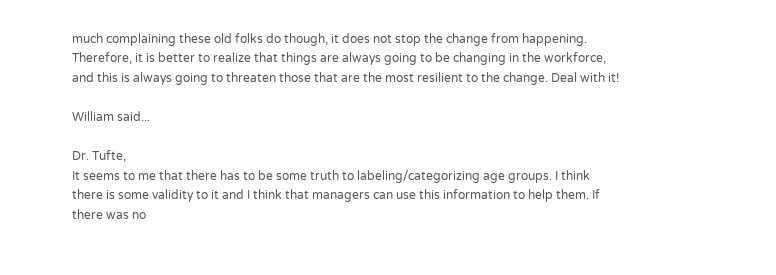much complaining these old folks do though, it does not stop the change from happening. Therefore, it is better to realize that things are always going to be changing in the workforce, and this is always going to threaten those that are the most resilient to the change. Deal with it!

William said...

Dr. Tufte,
It seems to me that there has to be some truth to labeling/categorizing age groups. I think there is some validity to it and I think that managers can use this information to help them. If there was no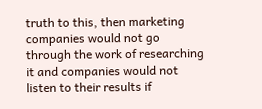truth to this, then marketing companies would not go through the work of researching it and companies would not listen to their results if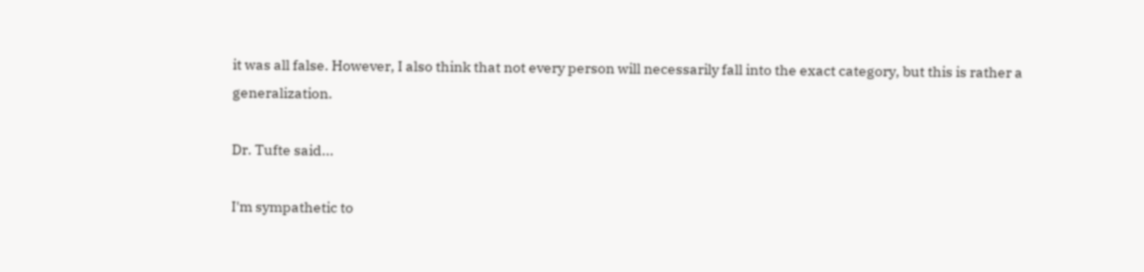it was all false. However, I also think that not every person will necessarily fall into the exact category, but this is rather a generalization.

Dr. Tufte said...

I'm sympathetic to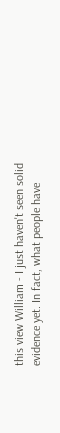this view William - I just haven't seen solid evidence yet. In fact, what people have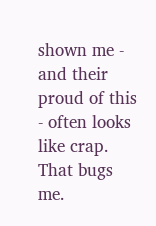shown me - and their proud of this - often looks like crap. That bugs me.